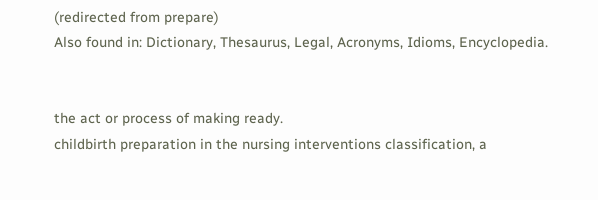(redirected from prepare)
Also found in: Dictionary, Thesaurus, Legal, Acronyms, Idioms, Encyclopedia.


the act or process of making ready.
childbirth preparation in the nursing interventions classification, a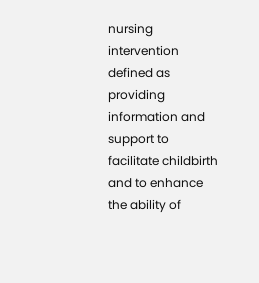nursing intervention defined as providing information and support to facilitate childbirth and to enhance the ability of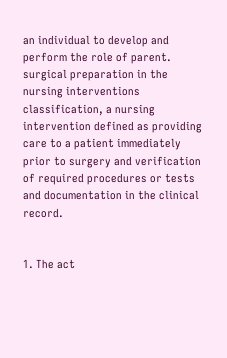an individual to develop and perform the role of parent.
surgical preparation in the nursing interventions classification, a nursing intervention defined as providing care to a patient immediately prior to surgery and verification of required procedures or tests and documentation in the clinical record.


1. The act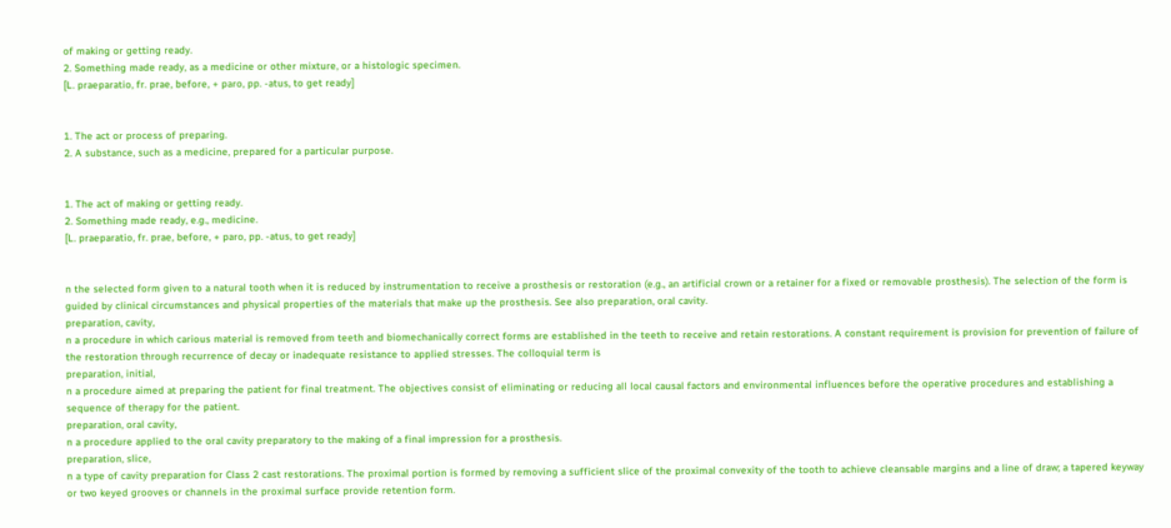of making or getting ready.
2. Something made ready, as a medicine or other mixture, or a histologic specimen.
[L. praeparatio, fr. prae, before, + paro, pp. -atus, to get ready]


1. The act or process of preparing.
2. A substance, such as a medicine, prepared for a particular purpose.


1. The act of making or getting ready.
2. Something made ready, e.g., medicine.
[L. praeparatio, fr. prae, before, + paro, pp. -atus, to get ready]


n the selected form given to a natural tooth when it is reduced by instrumentation to receive a prosthesis or restoration (e.g., an artificial crown or a retainer for a fixed or removable prosthesis). The selection of the form is guided by clinical circumstances and physical properties of the materials that make up the prosthesis. See also preparation, oral cavity.
preparation, cavity,
n a procedure in which carious material is removed from teeth and biomechanically correct forms are established in the teeth to receive and retain restorations. A constant requirement is provision for prevention of failure of the restoration through recurrence of decay or inadequate resistance to applied stresses. The colloquial term is
preparation, initial,
n a procedure aimed at preparing the patient for final treatment. The objectives consist of eliminating or reducing all local causal factors and environmental influences before the operative procedures and establishing a sequence of therapy for the patient.
preparation, oral cavity,
n a procedure applied to the oral cavity preparatory to the making of a final impression for a prosthesis.
preparation, slice,
n a type of cavity preparation for Class 2 cast restorations. The proximal portion is formed by removing a sufficient slice of the proximal convexity of the tooth to achieve cleansable margins and a line of draw; a tapered keyway or two keyed grooves or channels in the proximal surface provide retention form.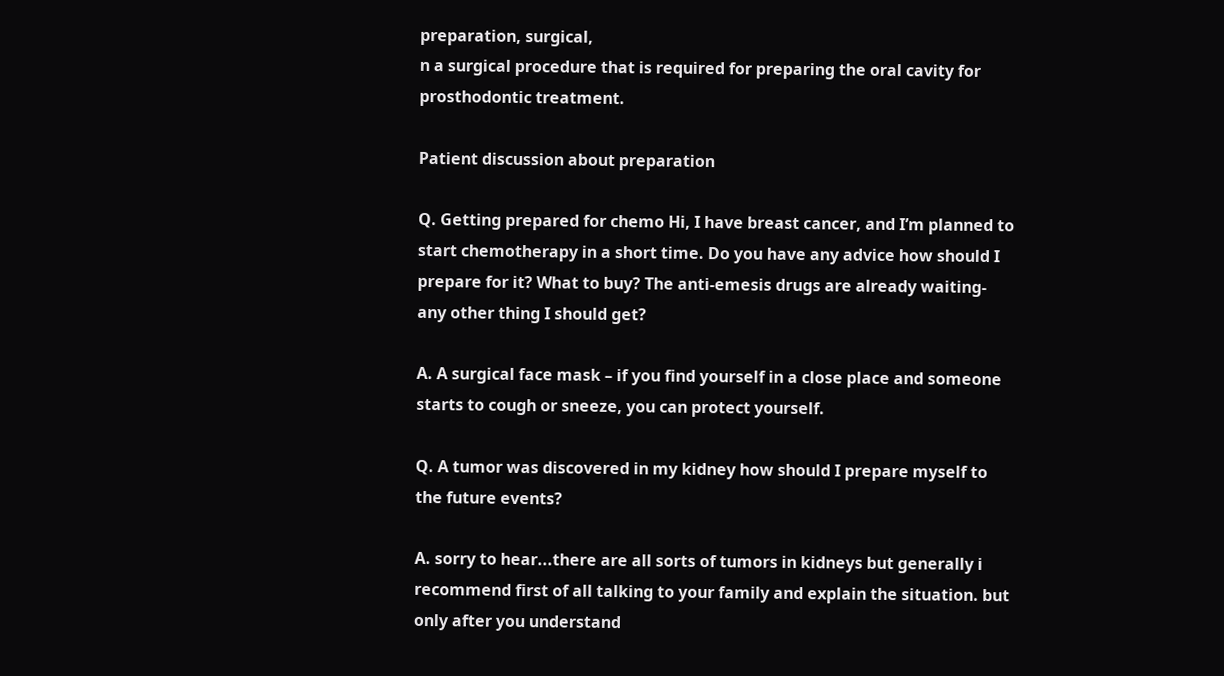preparation, surgical,
n a surgical procedure that is required for preparing the oral cavity for prosthodontic treatment.

Patient discussion about preparation

Q. Getting prepared for chemo Hi, I have breast cancer, and I’m planned to start chemotherapy in a short time. Do you have any advice how should I prepare for it? What to buy? The anti-emesis drugs are already waiting- any other thing I should get?

A. A surgical face mask – if you find yourself in a close place and someone starts to cough or sneeze, you can protect yourself.

Q. A tumor was discovered in my kidney how should I prepare myself to the future events?

A. sorry to hear...there are all sorts of tumors in kidneys but generally i recommend first of all talking to your family and explain the situation. but only after you understand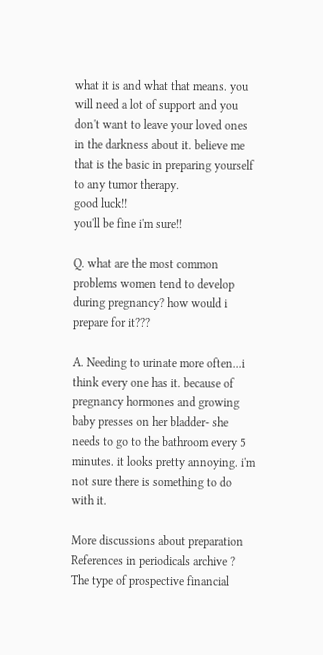what it is and what that means. you will need a lot of support and you don't want to leave your loved ones in the darkness about it. believe me that is the basic in preparing yourself to any tumor therapy.
good luck!!
you'll be fine i'm sure!!

Q. what are the most common problems women tend to develop during pregnancy? how would i prepare for it???

A. Needing to urinate more often...i think every one has it. because of pregnancy hormones and growing baby presses on her bladder- she needs to go to the bathroom every 5 minutes. it looks pretty annoying. i'm not sure there is something to do with it.

More discussions about preparation
References in periodicals archive ?
The type of prospective financial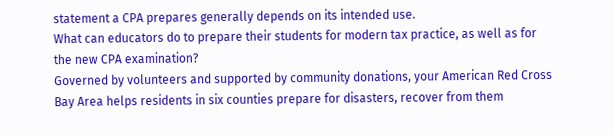statement a CPA prepares generally depends on its intended use.
What can educators do to prepare their students for modern tax practice, as well as for the new CPA examination?
Governed by volunteers and supported by community donations, your American Red Cross Bay Area helps residents in six counties prepare for disasters, recover from them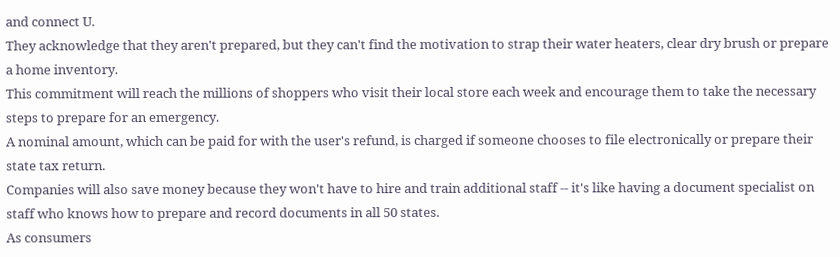and connect U.
They acknowledge that they aren't prepared, but they can't find the motivation to strap their water heaters, clear dry brush or prepare a home inventory.
This commitment will reach the millions of shoppers who visit their local store each week and encourage them to take the necessary steps to prepare for an emergency.
A nominal amount, which can be paid for with the user's refund, is charged if someone chooses to file electronically or prepare their state tax return.
Companies will also save money because they won't have to hire and train additional staff -- it's like having a document specialist on staff who knows how to prepare and record documents in all 50 states.
As consumers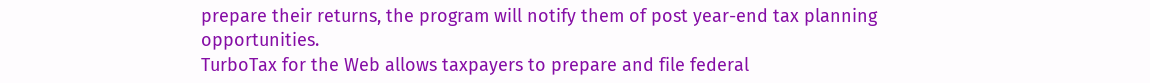prepare their returns, the program will notify them of post year-end tax planning opportunities.
TurboTax for the Web allows taxpayers to prepare and file federal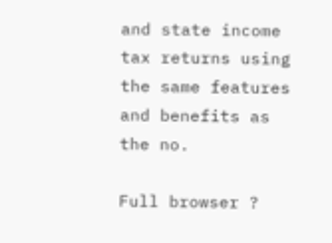and state income tax returns using the same features and benefits as the no.

Full browser ?